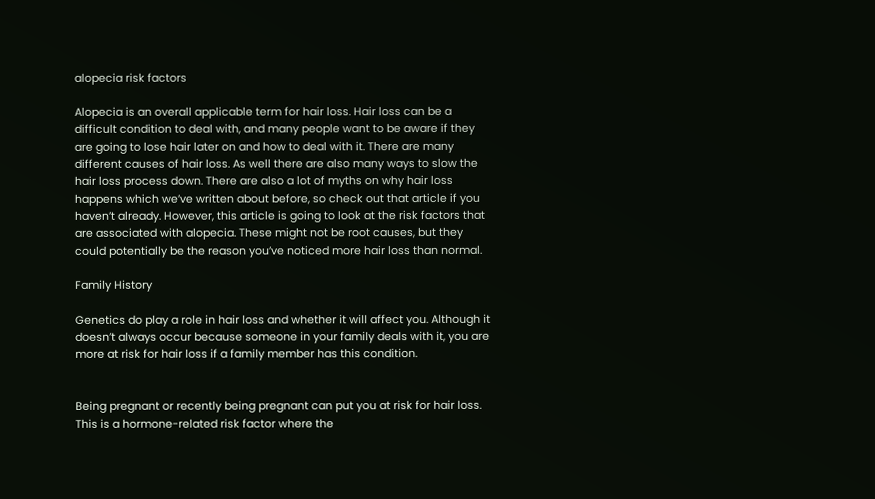alopecia risk factors

Alopecia is an overall applicable term for hair loss. Hair loss can be a difficult condition to deal with, and many people want to be aware if they are going to lose hair later on and how to deal with it. There are many different causes of hair loss. As well there are also many ways to slow the hair loss process down. There are also a lot of myths on why hair loss happens which we’ve written about before, so check out that article if you haven’t already. However, this article is going to look at the risk factors that are associated with alopecia. These might not be root causes, but they could potentially be the reason you’ve noticed more hair loss than normal.

Family History

Genetics do play a role in hair loss and whether it will affect you. Although it doesn’t always occur because someone in your family deals with it, you are more at risk for hair loss if a family member has this condition.


Being pregnant or recently being pregnant can put you at risk for hair loss. This is a hormone-related risk factor where the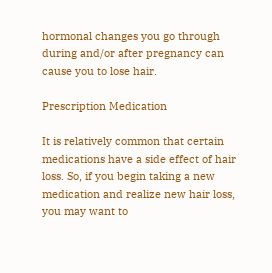hormonal changes you go through during and/or after pregnancy can cause you to lose hair.

Prescription Medication

It is relatively common that certain medications have a side effect of hair loss. So, if you begin taking a new medication and realize new hair loss, you may want to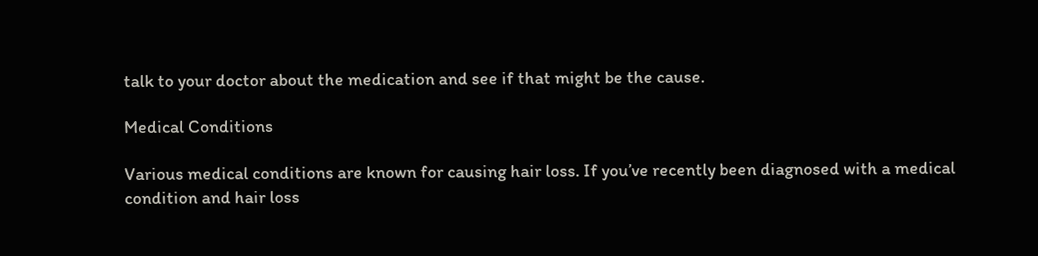talk to your doctor about the medication and see if that might be the cause.

Medical Conditions

Various medical conditions are known for causing hair loss. If you’ve recently been diagnosed with a medical condition and hair loss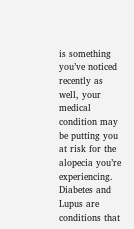is something you’ve noticed recently as well, your medical condition may be putting you at risk for the alopecia you’re experiencing. Diabetes and Lupus are conditions that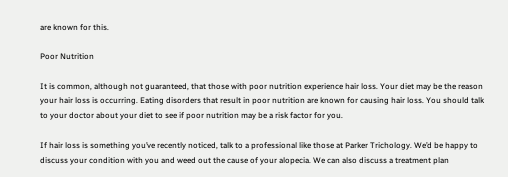are known for this.

Poor Nutrition

It is common, although not guaranteed, that those with poor nutrition experience hair loss. Your diet may be the reason your hair loss is occurring. Eating disorders that result in poor nutrition are known for causing hair loss. You should talk to your doctor about your diet to see if poor nutrition may be a risk factor for you.

If hair loss is something you’ve recently noticed, talk to a professional like those at Parker Trichology. We’d be happy to discuss your condition with you and weed out the cause of your alopecia. We can also discuss a treatment plan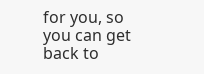for you, so you can get back to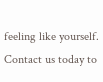feeling like yourself. Contact us today to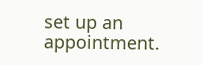set up an appointment.